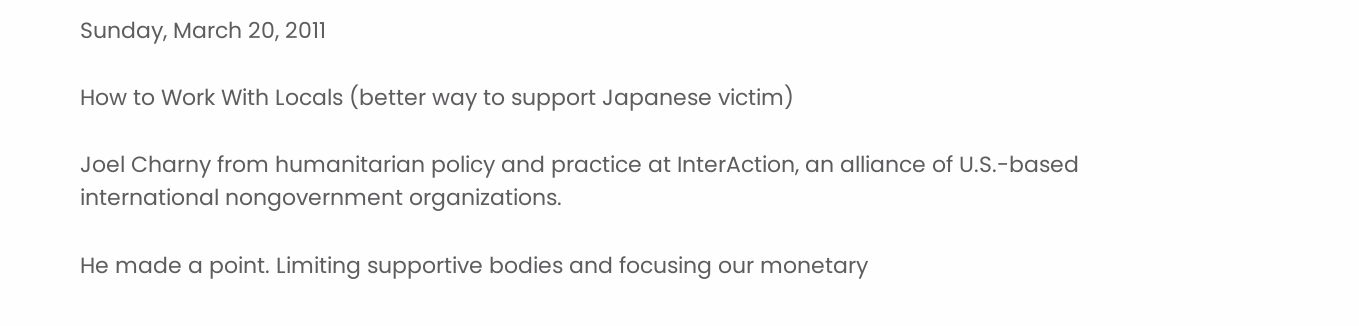Sunday, March 20, 2011

How to Work With Locals (better way to support Japanese victim)

Joel Charny from humanitarian policy and practice at InterAction, an alliance of U.S.-based international nongovernment organizations.

He made a point. Limiting supportive bodies and focusing our monetary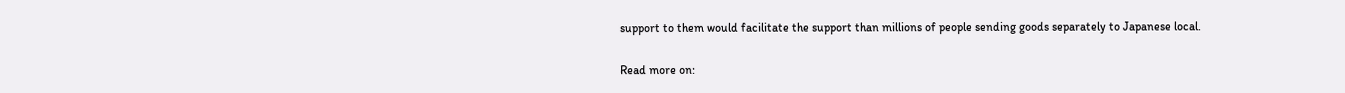support to them would facilitate the support than millions of people sending goods separately to Japanese local.

Read more on: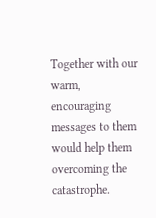Together with our warm, encouraging messages to them would help them overcoming the catastrophe.